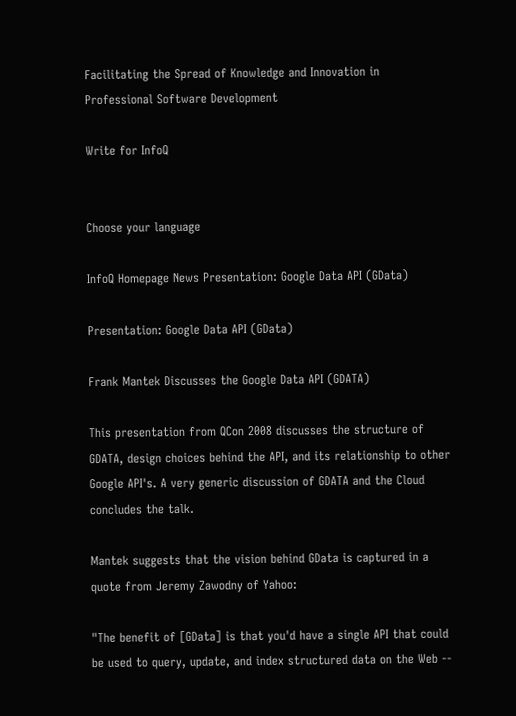Facilitating the Spread of Knowledge and Innovation in Professional Software Development

Write for InfoQ


Choose your language

InfoQ Homepage News Presentation: Google Data API (GData)

Presentation: Google Data API (GData)

Frank Mantek Discusses the Google Data API (GDATA)

This presentation from QCon 2008 discusses the structure of GDATA, design choices behind the API, and its relationship to other Google API's. A very generic discussion of GDATA and the Cloud concludes the talk.

Mantek suggests that the vision behind GData is captured in a quote from Jeremy Zawodny of Yahoo:

"The benefit of [GData] is that you'd have a single API that could be used to query, update, and index structured data on the Web --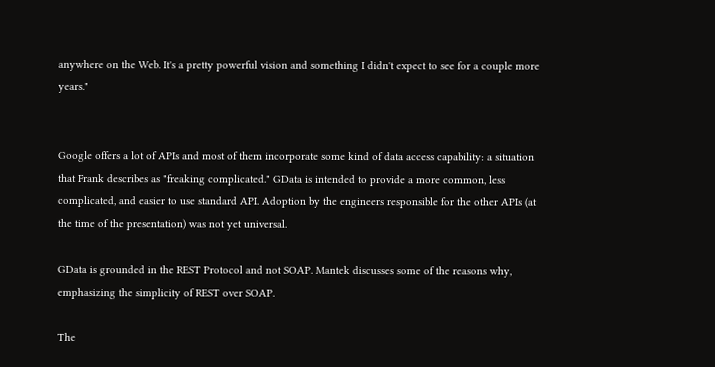anywhere on the Web. It's a pretty powerful vision and something I didn't expect to see for a couple more years."


Google offers a lot of APIs and most of them incorporate some kind of data access capability: a situation that Frank describes as "freaking complicated." GData is intended to provide a more common, less complicated, and easier to use standard API. Adoption by the engineers responsible for the other APIs (at the time of the presentation) was not yet universal.

GData is grounded in the REST Protocol and not SOAP. Mantek discusses some of the reasons why, emphasizing the simplicity of REST over SOAP.

The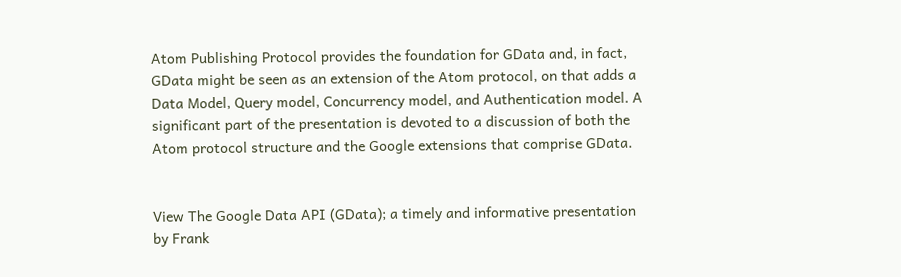Atom Publishing Protocol provides the foundation for GData and, in fact, GData might be seen as an extension of the Atom protocol, on that adds a Data Model, Query model, Concurrency model, and Authentication model. A significant part of the presentation is devoted to a discussion of both the Atom protocol structure and the Google extensions that comprise GData.


View The Google Data API (GData); a timely and informative presentation by Frank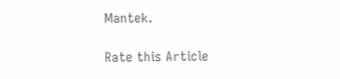Mantek.

Rate this Article